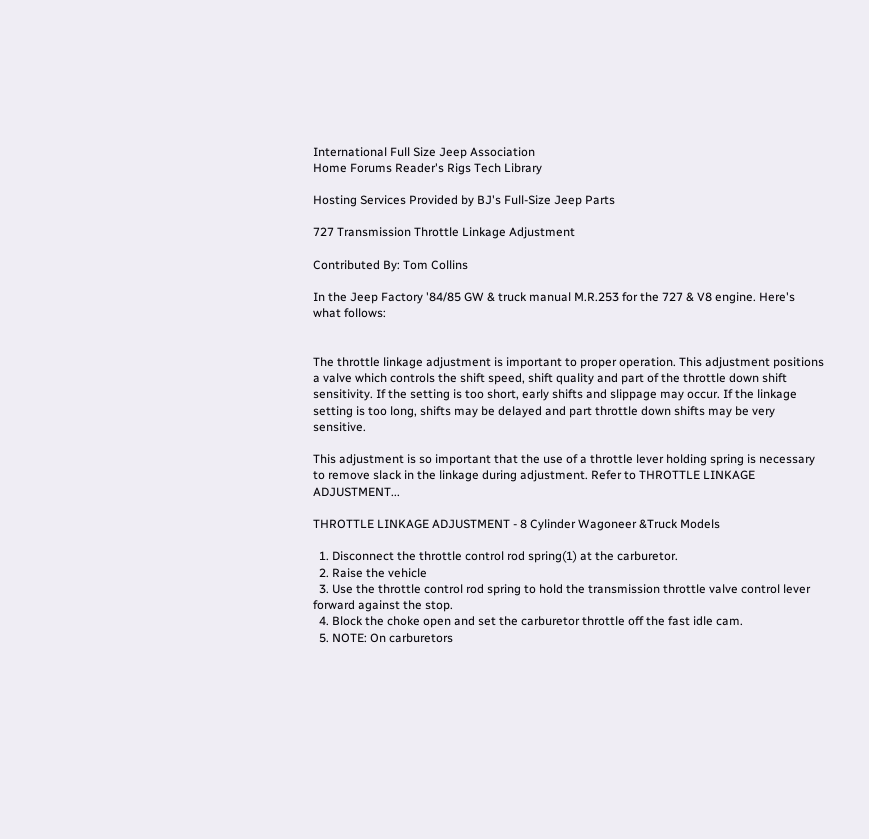International Full Size Jeep Association
Home Forums Reader's Rigs Tech Library

Hosting Services Provided by BJ's Full-Size Jeep Parts

727 Transmission Throttle Linkage Adjustment

Contributed By: Tom Collins

In the Jeep Factory '84/85 GW & truck manual M.R.253 for the 727 & V8 engine. Here's what follows:


The throttle linkage adjustment is important to proper operation. This adjustment positions a valve which controls the shift speed, shift quality and part of the throttle down shift sensitivity. If the setting is too short, early shifts and slippage may occur. If the linkage setting is too long, shifts may be delayed and part throttle down shifts may be very sensitive.

This adjustment is so important that the use of a throttle lever holding spring is necessary to remove slack in the linkage during adjustment. Refer to THROTTLE LINKAGE ADJUSTMENT...

THROTTLE LINKAGE ADJUSTMENT - 8 Cylinder Wagoneer &Truck Models

  1. Disconnect the throttle control rod spring(1) at the carburetor.
  2. Raise the vehicle
  3. Use the throttle control rod spring to hold the transmission throttle valve control lever forward against the stop.
  4. Block the choke open and set the carburetor throttle off the fast idle cam.
  5. NOTE: On carburetors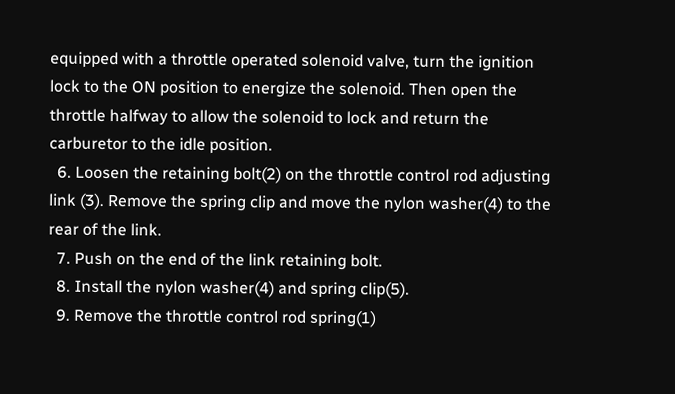equipped with a throttle operated solenoid valve, turn the ignition lock to the ON position to energize the solenoid. Then open the throttle halfway to allow the solenoid to lock and return the carburetor to the idle position.
  6. Loosen the retaining bolt(2) on the throttle control rod adjusting link (3). Remove the spring clip and move the nylon washer(4) to the rear of the link.
  7. Push on the end of the link retaining bolt.
  8. Install the nylon washer(4) and spring clip(5).
  9. Remove the throttle control rod spring(1)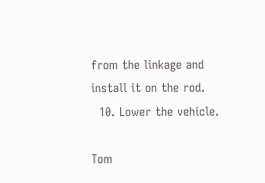from the linkage and install it on the rod.
  10. Lower the vehicle.

Tom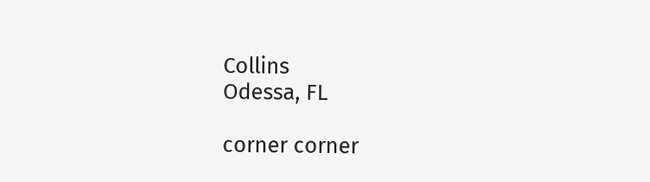Collins
Odessa, FL

corner corner